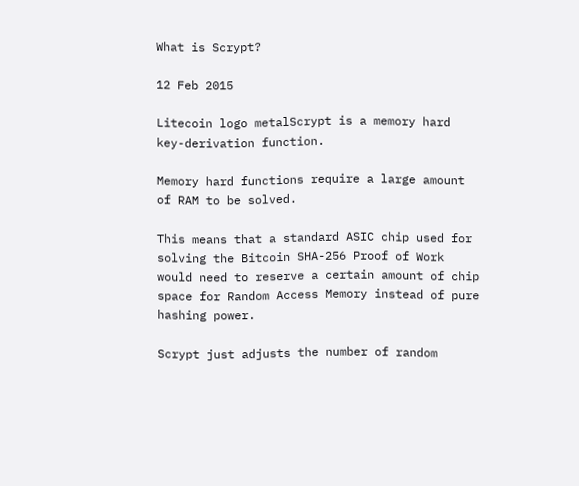What is Scrypt?

12 Feb 2015

Litecoin logo metalScrypt is a memory hard key-derivation function.

Memory hard functions require a large amount of RAM to be solved.

This means that a standard ASIC chip used for solving the Bitcoin SHA-256 Proof of Work would need to reserve a certain amount of chip space for Random Access Memory instead of pure hashing power.

Scrypt just adjusts the number of random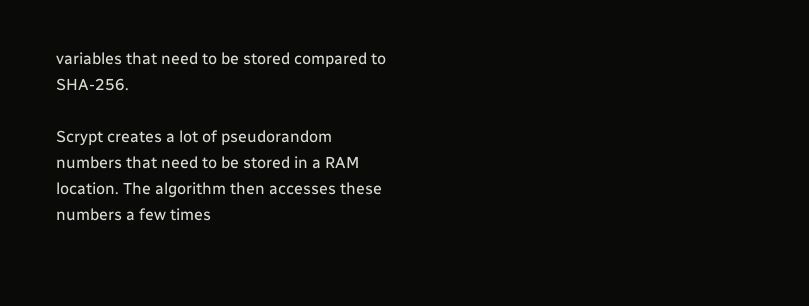variables that need to be stored compared to SHA-256.

Scrypt creates a lot of pseudorandom numbers that need to be stored in a RAM location. The algorithm then accesses these numbers a few times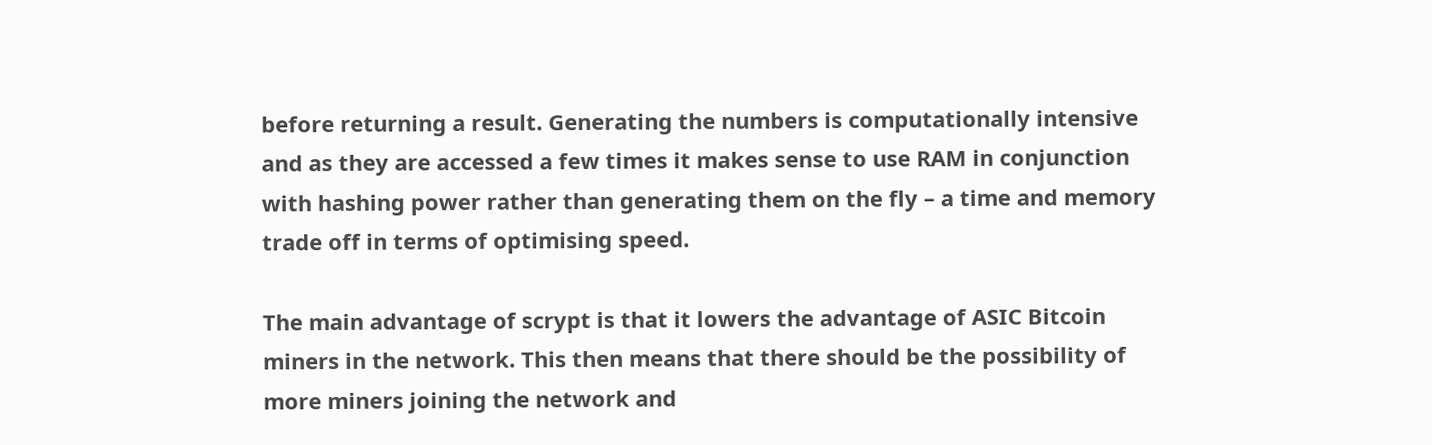before returning a result. Generating the numbers is computationally intensive and as they are accessed a few times it makes sense to use RAM in conjunction with hashing power rather than generating them on the fly – a time and memory trade off in terms of optimising speed.

The main advantage of scrypt is that it lowers the advantage of ASIC Bitcoin miners in the network. This then means that there should be the possibility of more miners joining the network and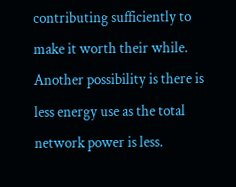contributing sufficiently to make it worth their while. Another possibility is there is less energy use as the total network power is less.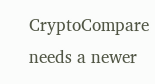CryptoCompare needs a newer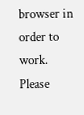browser in order to work.
Please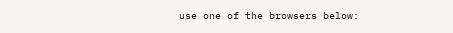use one of the browsers below: